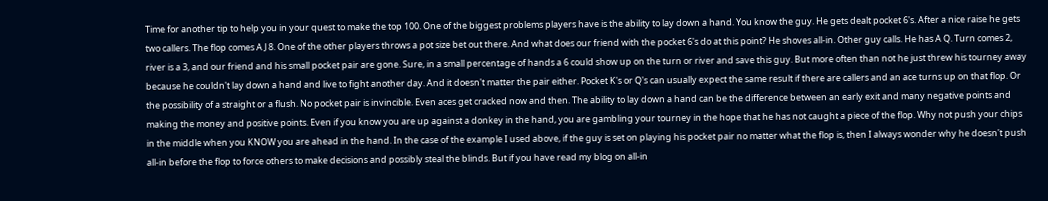Time for another tip to help you in your quest to make the top 100. One of the biggest problems players have is the ability to lay down a hand. You know the guy. He gets dealt pocket 6's. After a nice raise he gets two callers. The flop comes A J 8. One of the other players throws a pot size bet out there. And what does our friend with the pocket 6's do at this point? He shoves all-in. Other guy calls. He has A Q. Turn comes 2, river is a 3, and our friend and his small pocket pair are gone. Sure, in a small percentage of hands a 6 could show up on the turn or river and save this guy. But more often than not he just threw his tourney away because he couldn't lay down a hand and live to fight another day. And it doesn't matter the pair either. Pocket K's or Q's can usually expect the same result if there are callers and an ace turns up on that flop. Or the possibility of a straight or a flush. No pocket pair is invincible. Even aces get cracked now and then. The ability to lay down a hand can be the difference between an early exit and many negative points and making the money and positive points. Even if you know you are up against a donkey in the hand, you are gambling your tourney in the hope that he has not caught a piece of the flop. Why not push your chips in the middle when you KNOW you are ahead in the hand. In the case of the example I used above, if the guy is set on playing his pocket pair no matter what the flop is, then I always wonder why he doesn't push all-in before the flop to force others to make decisions and possibly steal the blinds. But if you have read my blog on all-in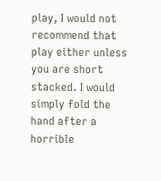play, I would not recommend that play either unless you are short stacked. I would simply fold the hand after a horrible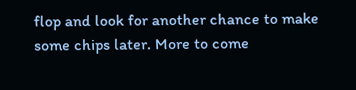flop and look for another chance to make some chips later. More to come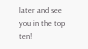later and see you in the top ten!